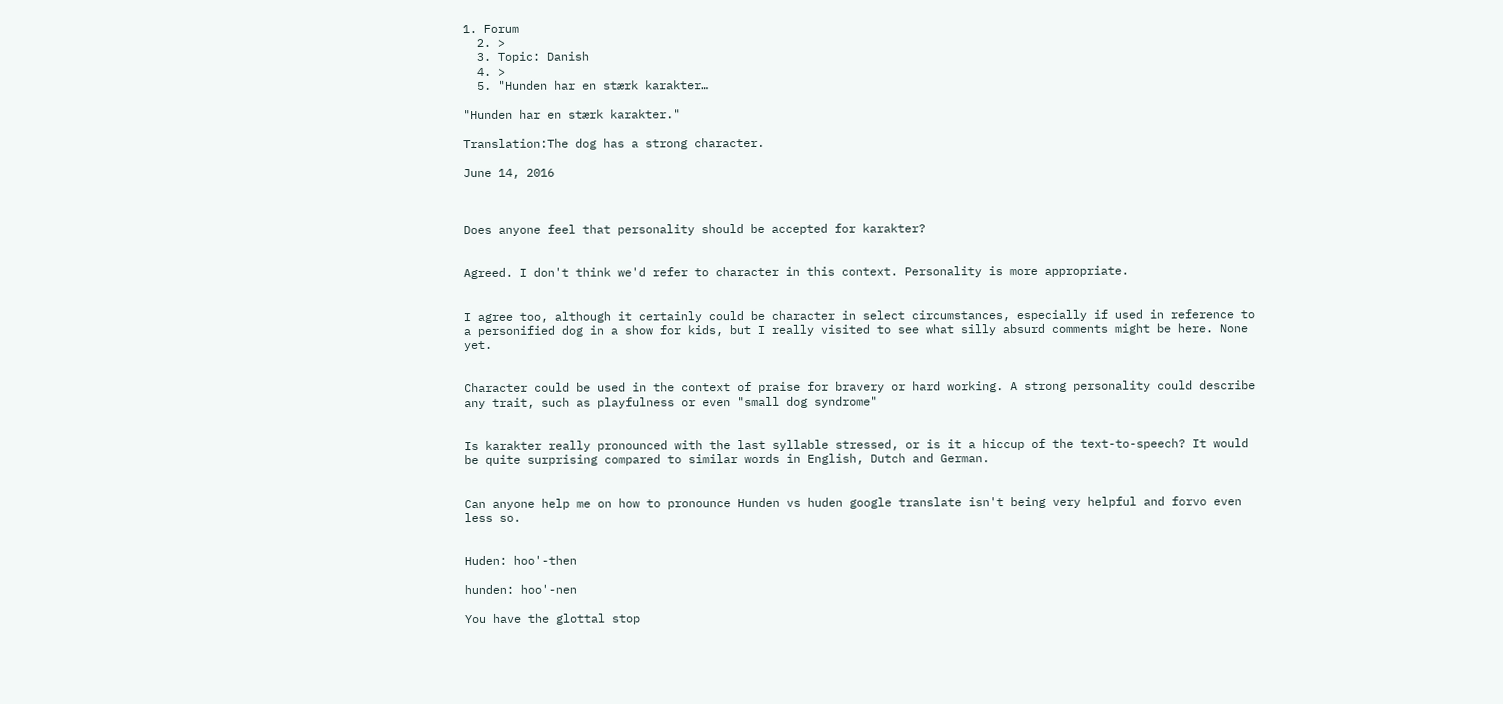1. Forum
  2. >
  3. Topic: Danish
  4. >
  5. "Hunden har en stærk karakter…

"Hunden har en stærk karakter."

Translation:The dog has a strong character.

June 14, 2016



Does anyone feel that personality should be accepted for karakter?


Agreed. I don't think we'd refer to character in this context. Personality is more appropriate.


I agree too, although it certainly could be character in select circumstances, especially if used in reference to a personified dog in a show for kids, but I really visited to see what silly absurd comments might be here. None yet.


Character could be used in the context of praise for bravery or hard working. A strong personality could describe any trait, such as playfulness or even "small dog syndrome"


Is karakter really pronounced with the last syllable stressed, or is it a hiccup of the text-to-speech? It would be quite surprising compared to similar words in English, Dutch and German.


Can anyone help me on how to pronounce Hunden vs huden google translate isn't being very helpful and forvo even less so.


Huden: hoo'-then

hunden: hoo'-nen

You have the glottal stop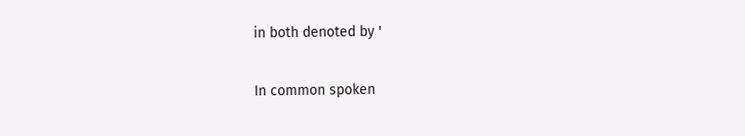in both denoted by '

In common spoken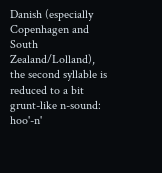Danish (especially Copenhagen and South Zealand/Lolland), the second syllable is reduced to a bit grunt-like n-sound: hoo'-n'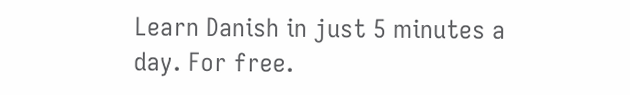Learn Danish in just 5 minutes a day. For free.